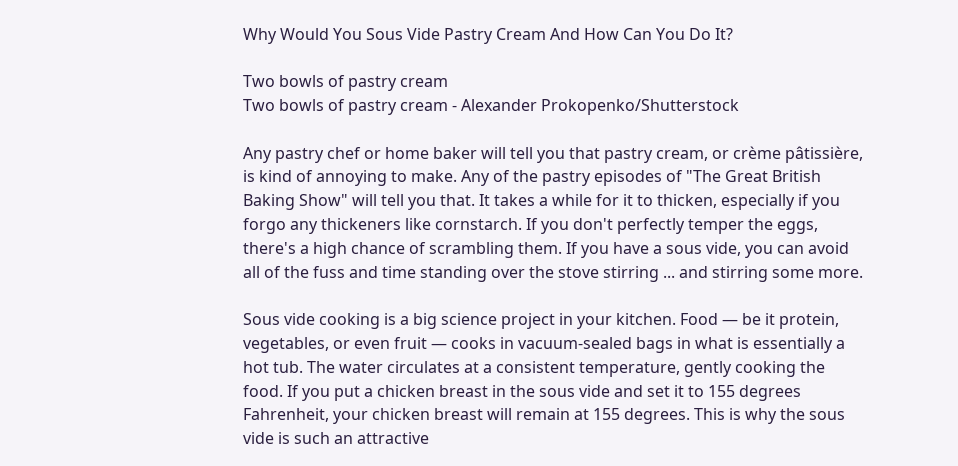Why Would You Sous Vide Pastry Cream And How Can You Do It?

Two bowls of pastry cream
Two bowls of pastry cream - Alexander Prokopenko/Shutterstock

Any pastry chef or home baker will tell you that pastry cream, or crème pâtissière, is kind of annoying to make. Any of the pastry episodes of "The Great British Baking Show" will tell you that. It takes a while for it to thicken, especially if you forgo any thickeners like cornstarch. If you don't perfectly temper the eggs, there's a high chance of scrambling them. If you have a sous vide, you can avoid all of the fuss and time standing over the stove stirring ... and stirring some more.

Sous vide cooking is a big science project in your kitchen. Food — be it protein, vegetables, or even fruit — cooks in vacuum-sealed bags in what is essentially a hot tub. The water circulates at a consistent temperature, gently cooking the food. If you put a chicken breast in the sous vide and set it to 155 degrees Fahrenheit, your chicken breast will remain at 155 degrees. This is why the sous vide is such an attractive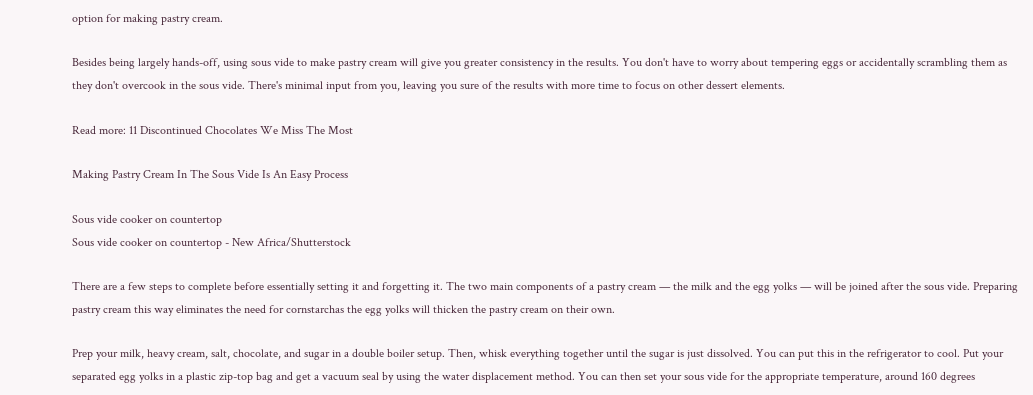option for making pastry cream.

Besides being largely hands-off, using sous vide to make pastry cream will give you greater consistency in the results. You don't have to worry about tempering eggs or accidentally scrambling them as they don't overcook in the sous vide. There's minimal input from you, leaving you sure of the results with more time to focus on other dessert elements.

Read more: 11 Discontinued Chocolates We Miss The Most

Making Pastry Cream In The Sous Vide Is An Easy Process

Sous vide cooker on countertop
Sous vide cooker on countertop - New Africa/Shutterstock

There are a few steps to complete before essentially setting it and forgetting it. The two main components of a pastry cream — the milk and the egg yolks — will be joined after the sous vide. Preparing pastry cream this way eliminates the need for cornstarchas the egg yolks will thicken the pastry cream on their own.

Prep your milk, heavy cream, salt, chocolate, and sugar in a double boiler setup. Then, whisk everything together until the sugar is just dissolved. You can put this in the refrigerator to cool. Put your separated egg yolks in a plastic zip-top bag and get a vacuum seal by using the water displacement method. You can then set your sous vide for the appropriate temperature, around 160 degrees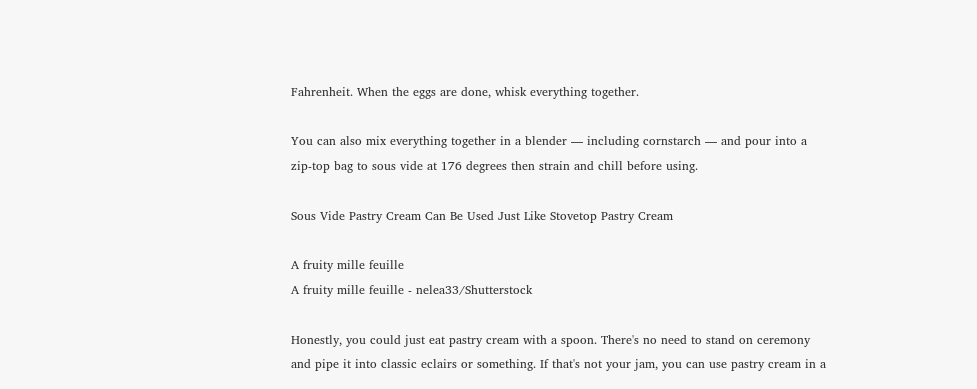Fahrenheit. When the eggs are done, whisk everything together.

You can also mix everything together in a blender — including cornstarch — and pour into a zip-top bag to sous vide at 176 degrees then strain and chill before using.

Sous Vide Pastry Cream Can Be Used Just Like Stovetop Pastry Cream

A fruity mille feuille
A fruity mille feuille - nelea33/Shutterstock

Honestly, you could just eat pastry cream with a spoon. There's no need to stand on ceremony and pipe it into classic eclairs or something. If that's not your jam, you can use pastry cream in a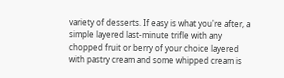variety of desserts. If easy is what you're after, a simple layered last-minute trifle with any chopped fruit or berry of your choice layered with pastry cream and some whipped cream is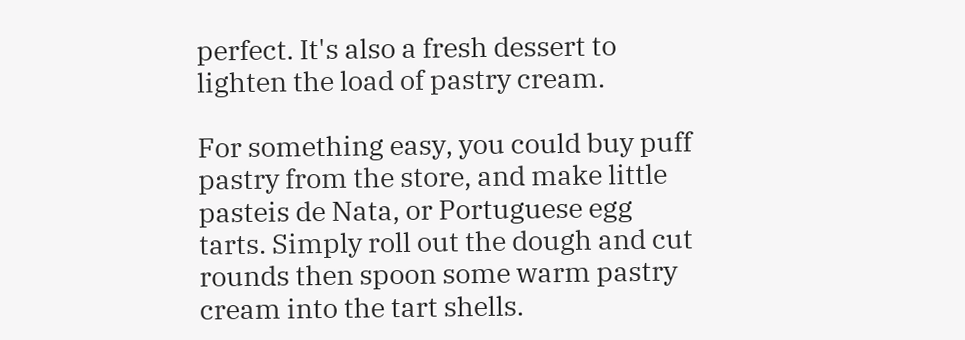perfect. It's also a fresh dessert to lighten the load of pastry cream.

For something easy, you could buy puff pastry from the store, and make little pasteis de Nata, or Portuguese egg tarts. Simply roll out the dough and cut rounds then spoon some warm pastry cream into the tart shells.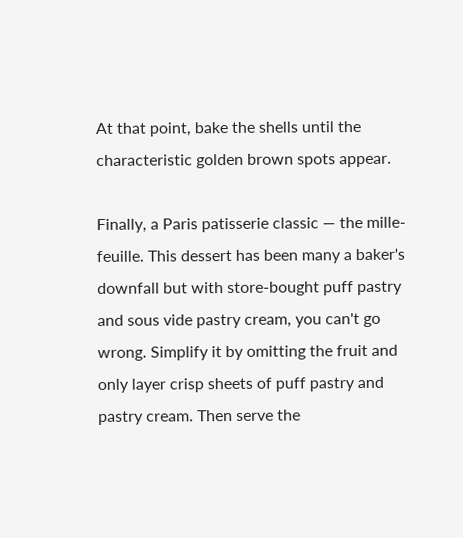At that point, bake the shells until the characteristic golden brown spots appear.

Finally, a Paris patisserie classic — the mille-feuille. This dessert has been many a baker's downfall but with store-bought puff pastry and sous vide pastry cream, you can't go wrong. Simplify it by omitting the fruit and only layer crisp sheets of puff pastry and pastry cream. Then serve the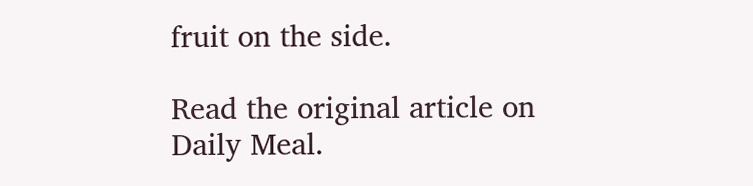fruit on the side.

Read the original article on Daily Meal.